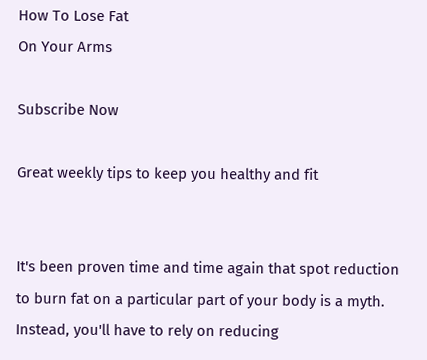How To Lose Fat
On Your Arms

Subscribe Now

Great weekly tips to keep you healthy and fit


It's been proven time and time again that spot reduction to burn fat on a particular part of your body is a myth. Instead, you'll have to rely on reducing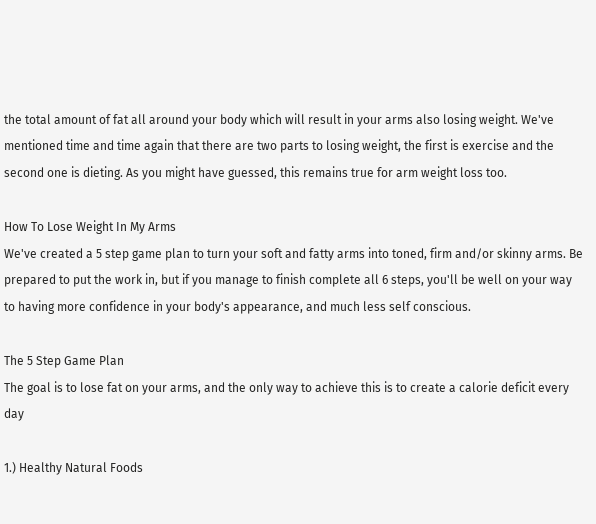the total amount of fat all around your body which will result in your arms also losing weight. We've mentioned time and time again that there are two parts to losing weight, the first is exercise and the second one is dieting. As you might have guessed, this remains true for arm weight loss too.

How To Lose Weight In My Arms
We've created a 5 step game plan to turn your soft and fatty arms into toned, firm and/or skinny arms. Be prepared to put the work in, but if you manage to finish complete all 6 steps, you'll be well on your way to having more confidence in your body's appearance, and much less self conscious.

The 5 Step Game Plan
The goal is to lose fat on your arms, and the only way to achieve this is to create a calorie deficit every day

1.) Healthy Natural Foods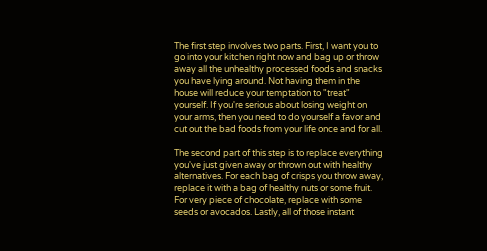The first step involves two parts. First, I want you to go into your kitchen right now and bag up or throw away all the unhealthy processed foods and snacks you have lying around. Not having them in the house will reduce your temptation to "treat" yourself. If you're serious about losing weight on your arms, then you need to do yourself a favor and cut out the bad foods from your life once and for all.

The second part of this step is to replace everything you've just given away or thrown out with healthy alternatives. For each bag of crisps you throw away, replace it with a bag of healthy nuts or some fruit. For very piece of chocolate, replace with some seeds or avocados. Lastly, all of those instant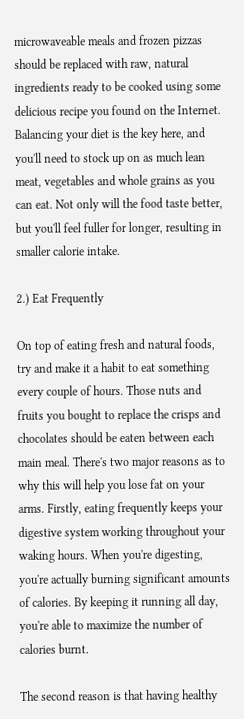microwaveable meals and frozen pizzas should be replaced with raw, natural ingredients ready to be cooked using some delicious recipe you found on the Internet. Balancing your diet is the key here, and you'll need to stock up on as much lean meat, vegetables and whole grains as you can eat. Not only will the food taste better, but you'll feel fuller for longer, resulting in smaller calorie intake.

2.) Eat Frequently

On top of eating fresh and natural foods, try and make it a habit to eat something every couple of hours. Those nuts and fruits you bought to replace the crisps and chocolates should be eaten between each main meal. There's two major reasons as to why this will help you lose fat on your arms. Firstly, eating frequently keeps your digestive system working throughout your waking hours. When you're digesting, you're actually burning significant amounts of calories. By keeping it running all day, you're able to maximize the number of calories burnt.

The second reason is that having healthy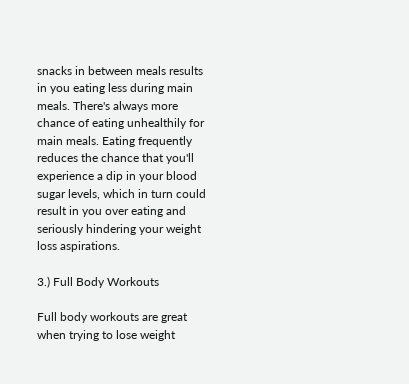snacks in between meals results in you eating less during main meals. There's always more chance of eating unhealthily for main meals. Eating frequently reduces the chance that you'll experience a dip in your blood sugar levels, which in turn could result in you over eating and seriously hindering your weight loss aspirations.

3.) Full Body Workouts

Full body workouts are great when trying to lose weight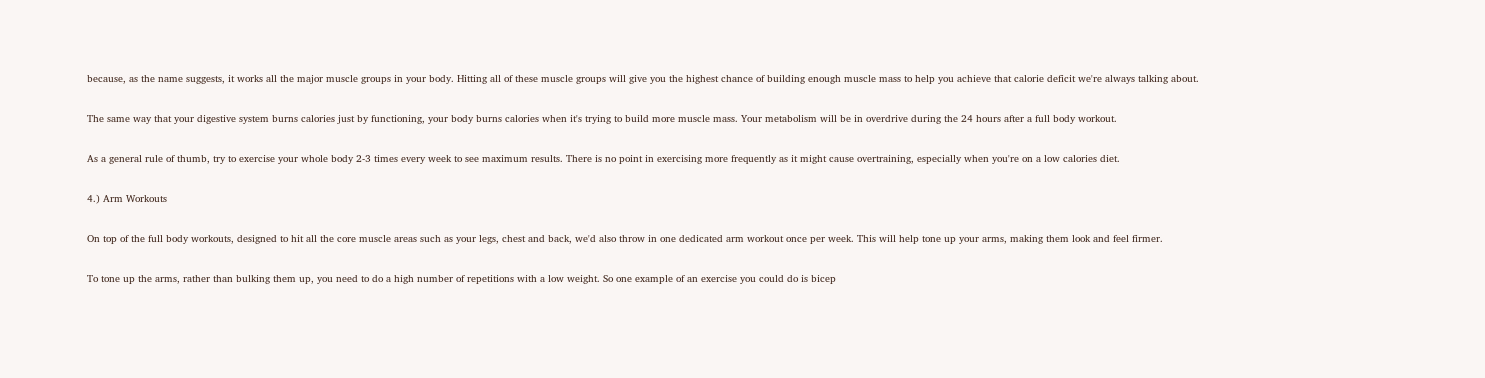because, as the name suggests, it works all the major muscle groups in your body. Hitting all of these muscle groups will give you the highest chance of building enough muscle mass to help you achieve that calorie deficit we're always talking about.

The same way that your digestive system burns calories just by functioning, your body burns calories when it's trying to build more muscle mass. Your metabolism will be in overdrive during the 24 hours after a full body workout.

As a general rule of thumb, try to exercise your whole body 2-3 times every week to see maximum results. There is no point in exercising more frequently as it might cause overtraining, especially when you're on a low calories diet.

4.) Arm Workouts

On top of the full body workouts, designed to hit all the core muscle areas such as your legs, chest and back, we'd also throw in one dedicated arm workout once per week. This will help tone up your arms, making them look and feel firmer.

To tone up the arms, rather than bulking them up, you need to do a high number of repetitions with a low weight. So one example of an exercise you could do is bicep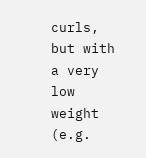curls, but with a very low weight (e.g.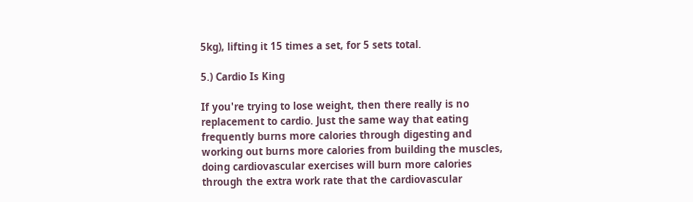5kg), lifting it 15 times a set, for 5 sets total.

5.) Cardio Is King

If you're trying to lose weight, then there really is no replacement to cardio. Just the same way that eating frequently burns more calories through digesting and working out burns more calories from building the muscles, doing cardiovascular exercises will burn more calories through the extra work rate that the cardiovascular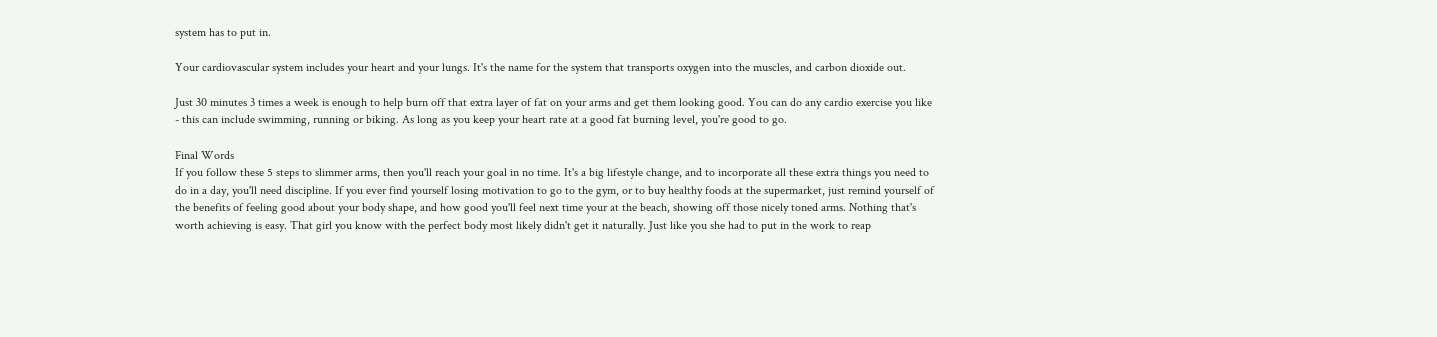system has to put in.

Your cardiovascular system includes your heart and your lungs. It's the name for the system that transports oxygen into the muscles, and carbon dioxide out.

Just 30 minutes 3 times a week is enough to help burn off that extra layer of fat on your arms and get them looking good. You can do any cardio exercise you like - this can include swimming, running or biking. As long as you keep your heart rate at a good fat burning level, you're good to go.

Final Words
If you follow these 5 steps to slimmer arms, then you'll reach your goal in no time. It's a big lifestyle change, and to incorporate all these extra things you need to do in a day, you'll need discipline. If you ever find yourself losing motivation to go to the gym, or to buy healthy foods at the supermarket, just remind yourself of the benefits of feeling good about your body shape, and how good you'll feel next time your at the beach, showing off those nicely toned arms. Nothing that's worth achieving is easy. That girl you know with the perfect body most likely didn't get it naturally. Just like you she had to put in the work to reap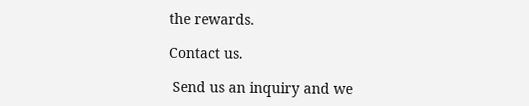the rewards.

Contact us.

 Send us an inquiry and we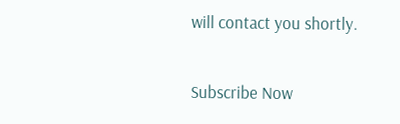will contact you shortly.

Subscribe Now